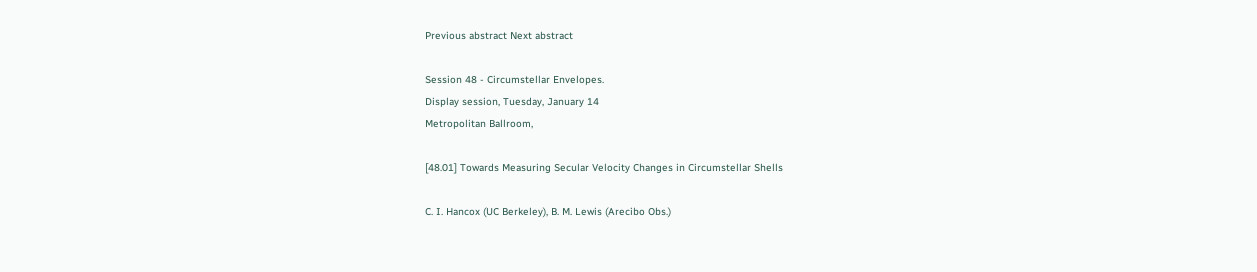Previous abstract Next abstract

Session 48 - Circumstellar Envelopes.
Display session, Tuesday, January 14
Metropolitan Ballroom,

[48.01] Towards Measuring Secular Velocity Changes in Circumstellar Shells

C. I. Hancox (UC Berkeley), B. M. Lewis (Arecibo Obs.)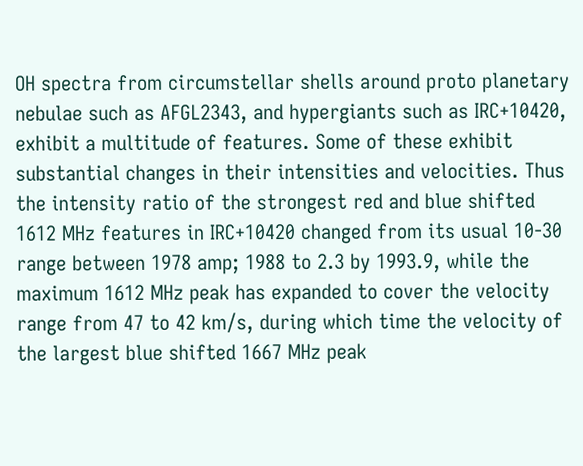OH spectra from circumstellar shells around proto planetary nebulae such as AFGL2343, and hypergiants such as IRC+10420, exhibit a multitude of features. Some of these exhibit substantial changes in their intensities and velocities. Thus the intensity ratio of the strongest red and blue shifted 1612 MHz features in IRC+10420 changed from its usual 10-30 range between 1978 amp; 1988 to 2.3 by 1993.9, while the maximum 1612 MHz peak has expanded to cover the velocity range from 47 to 42 km/s, during which time the velocity of the largest blue shifted 1667 MHz peak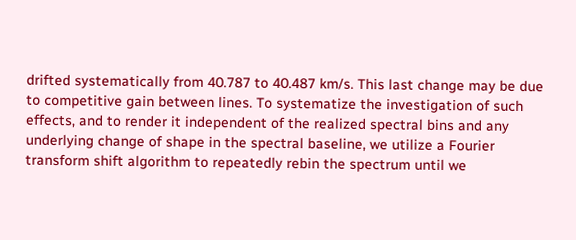drifted systematically from 40.787 to 40.487 km/s. This last change may be due to competitive gain between lines. To systematize the investigation of such effects, and to render it independent of the realized spectral bins and any underlying change of shape in the spectral baseline, we utilize a Fourier transform shift algorithm to repeatedly rebin the spectrum until we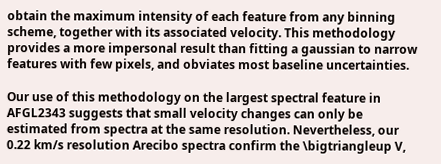obtain the maximum intensity of each feature from any binning scheme, together with its associated velocity. This methodology provides a more impersonal result than fitting a gaussian to narrow features with few pixels, and obviates most baseline uncertainties.

Our use of this methodology on the largest spectral feature in AFGL2343 suggests that small velocity changes can only be estimated from spectra at the same resolution. Nevertheless, our 0.22 km/s resolution Arecibo spectra confirm the \bigtriangleup V,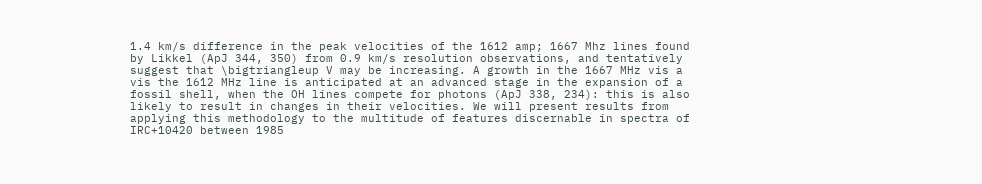1.4 km/s difference in the peak velocities of the 1612 amp; 1667 Mhz lines found by Likkel (ApJ 344, 350) from 0.9 km/s resolution observations, and tentatively suggest that \bigtriangleup V may be increasing. A growth in the 1667 MHz vis a vis the 1612 MHz line is anticipated at an advanced stage in the expansion of a fossil shell, when the OH lines compete for photons (ApJ 338, 234): this is also likely to result in changes in their velocities. We will present results from applying this methodology to the multitude of features discernable in spectra of IRC+10420 between 1985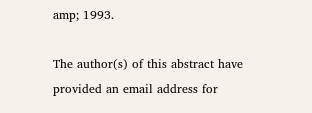amp; 1993.

The author(s) of this abstract have provided an email address for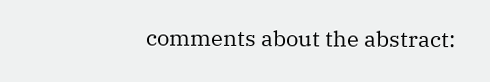comments about the abstract: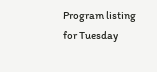Program listing for Tuesday